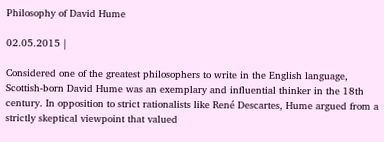Philosophy of David Hume

02.05.2015 |

Considered one of the greatest philosophers to write in the English language, Scottish-born David Hume was an exemplary and influential thinker in the 18th century. In opposition to strict rationalists like René Descartes, Hume argued from a strictly skeptical viewpoint that valued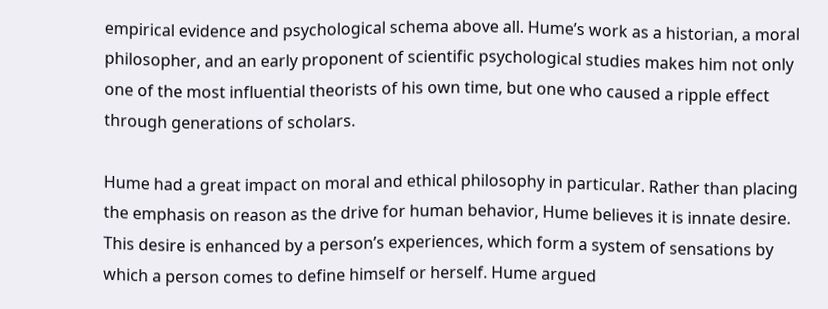empirical evidence and psychological schema above all. Hume’s work as a historian, a moral philosopher, and an early proponent of scientific psychological studies makes him not only one of the most influential theorists of his own time, but one who caused a ripple effect through generations of scholars.

Hume had a great impact on moral and ethical philosophy in particular. Rather than placing the emphasis on reason as the drive for human behavior, Hume believes it is innate desire. This desire is enhanced by a person’s experiences, which form a system of sensations by which a person comes to define himself or herself. Hume argued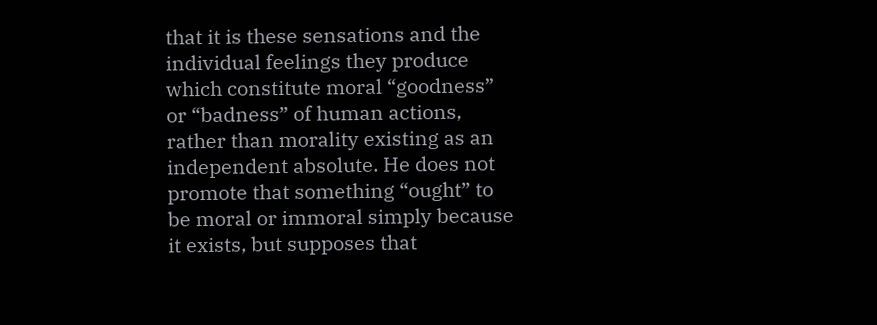that it is these sensations and the individual feelings they produce which constitute moral “goodness” or “badness” of human actions, rather than morality existing as an independent absolute. He does not promote that something “ought” to be moral or immoral simply because it exists, but supposes that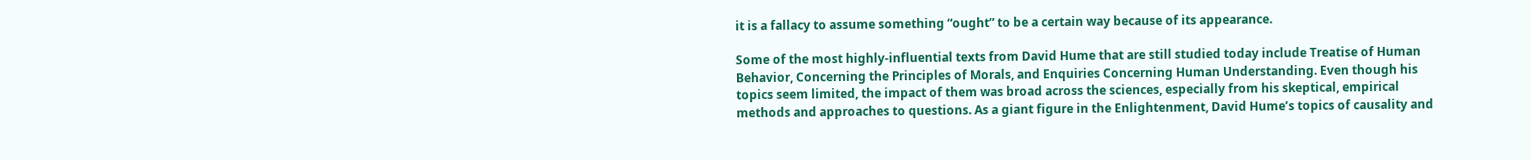it is a fallacy to assume something “ought” to be a certain way because of its appearance.

Some of the most highly-influential texts from David Hume that are still studied today include Treatise of Human Behavior, Concerning the Principles of Morals, and Enquiries Concerning Human Understanding. Even though his topics seem limited, the impact of them was broad across the sciences, especially from his skeptical, empirical methods and approaches to questions. As a giant figure in the Enlightenment, David Hume’s topics of causality and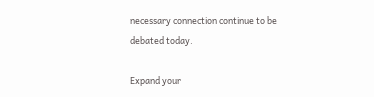necessary connection continue to be debated today.

Expand your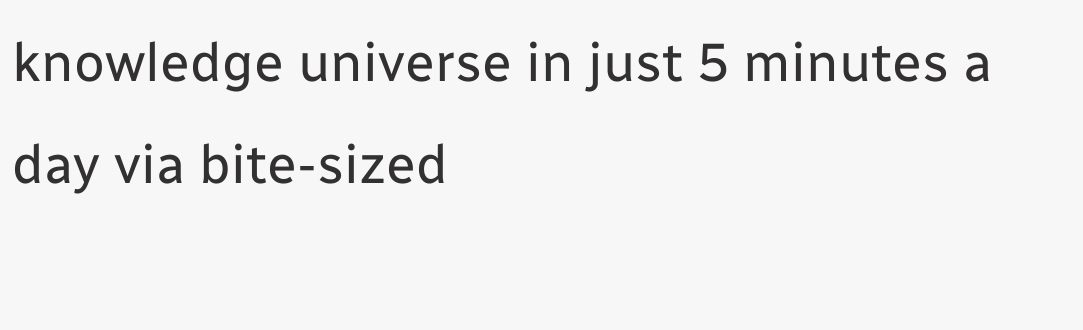knowledge universe in just 5 minutes a day via bite-sized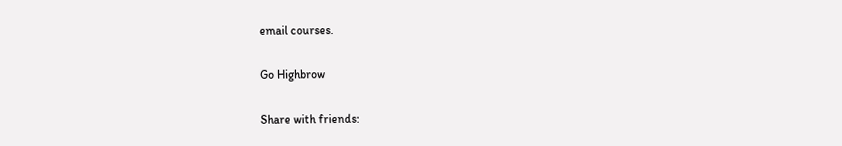email courses.

Go Highbrow

Share with friends: